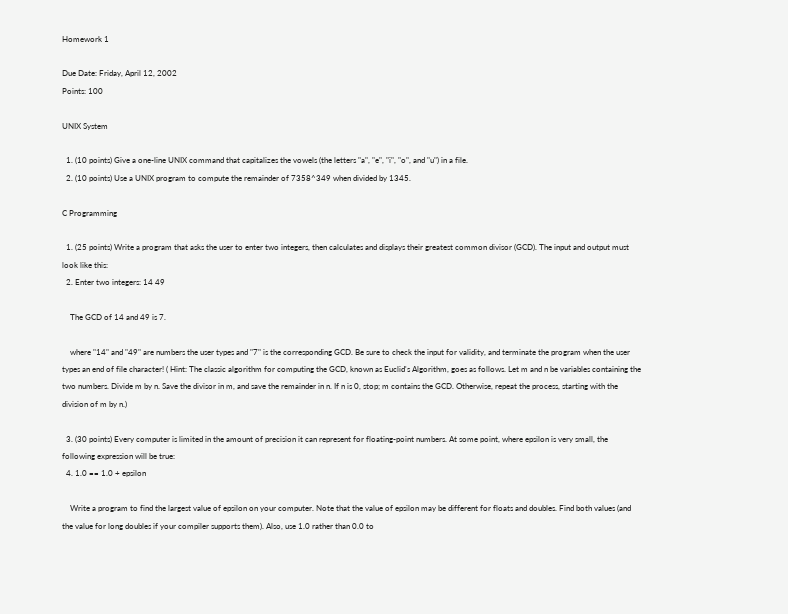Homework 1

Due Date: Friday, April 12, 2002
Points: 100

UNIX System

  1. (10 points) Give a one-line UNIX command that capitalizes the vowels (the letters "a", "e", "i", "o", and "u") in a file.
  2. (10 points) Use a UNIX program to compute the remainder of 7358^349 when divided by 1345.

C Programming

  1. (25 points) Write a program that asks the user to enter two integers, then calculates and displays their greatest common divisor (GCD). The input and output must look like this:
  2. Enter two integers: 14 49

    The GCD of 14 and 49 is 7.

    where "14" and "49" are numbers the user types and "7" is the corresponding GCD. Be sure to check the input for validity, and terminate the program when the user types an end of file character! ( Hint: The classic algorithm for computing the GCD, known as Euclid's Algorithm, goes as follows. Let m and n be variables containing the two numbers. Divide m by n. Save the divisor in m, and save the remainder in n. If n is 0, stop; m contains the GCD. Otherwise, repeat the process, starting with the division of m by n.)

  3. (30 points) Every computer is limited in the amount of precision it can represent for floating-point numbers. At some point, where epsilon is very small, the following expression will be true:
  4. 1.0 == 1.0 + epsilon

    Write a program to find the largest value of epsilon on your computer. Note that the value of epsilon may be different for floats and doubles. Find both values (and the value for long doubles if your compiler supports them). Also, use 1.0 rather than 0.0 to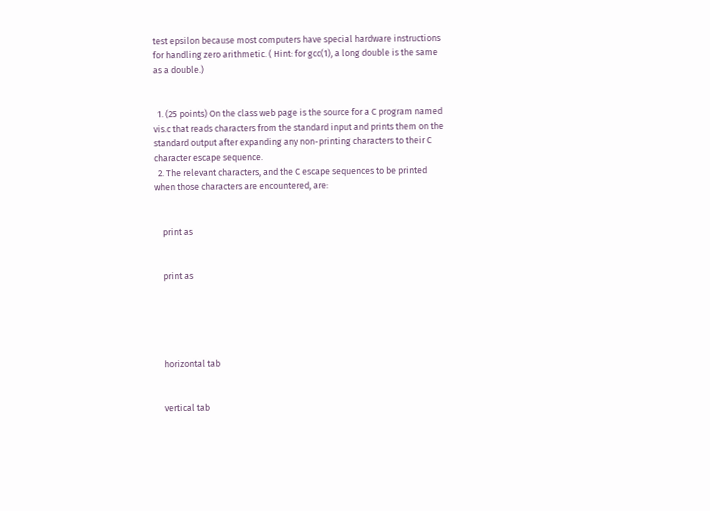test epsilon because most computers have special hardware instructions for handling zero arithmetic. ( Hint: for gcc(1), a long double is the same as a double.)


  1. (25 points) On the class web page is the source for a C program named vis.c that reads characters from the standard input and prints them on the standard output after expanding any non-printing characters to their C character escape sequence.
  2. The relevant characters, and the C escape sequences to be printed when those characters are encountered, are:


    print as


    print as





    horizontal tab


    vertical tab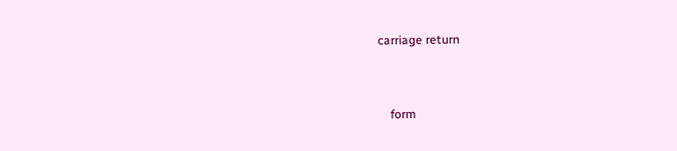carriage return


    form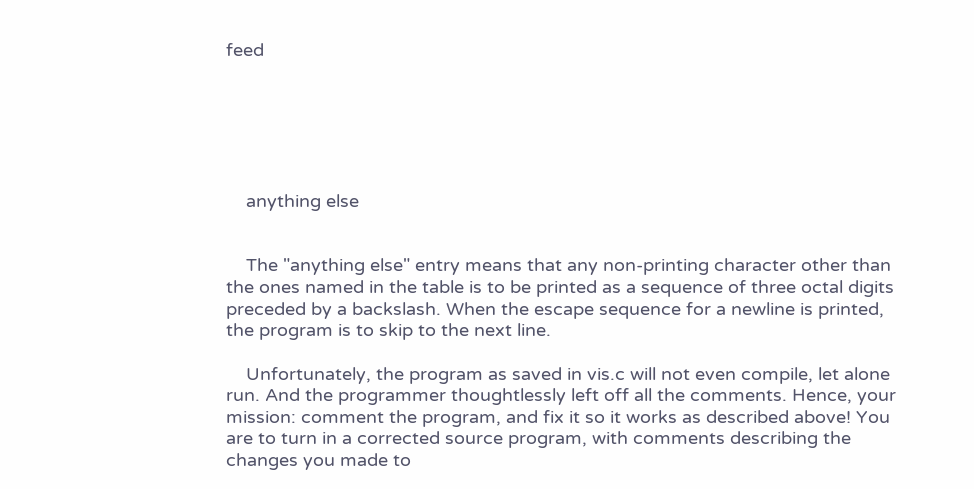feed






    anything else


    The "anything else" entry means that any non-printing character other than the ones named in the table is to be printed as a sequence of three octal digits preceded by a backslash. When the escape sequence for a newline is printed, the program is to skip to the next line.

    Unfortunately, the program as saved in vis.c will not even compile, let alone run. And the programmer thoughtlessly left off all the comments. Hence, your mission: comment the program, and fix it so it works as described above! You are to turn in a corrected source program, with comments describing the changes you made to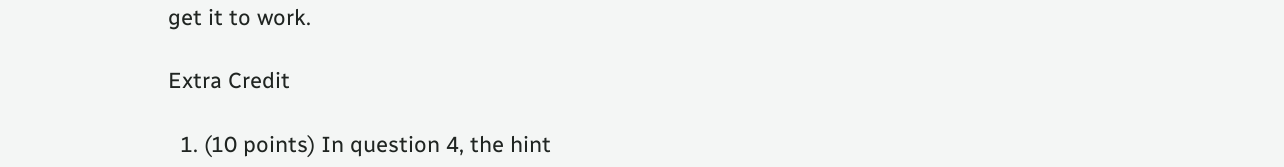get it to work.

Extra Credit

  1. (10 points) In question 4, the hint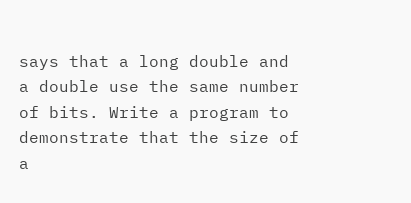says that a long double and a double use the same number of bits. Write a program to demonstrate that the size of a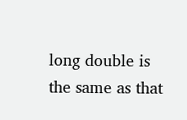long double is the same as that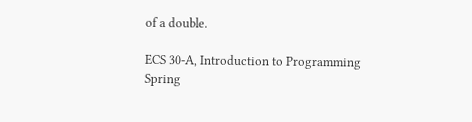of a double.

ECS 30-A, Introduction to Programming
Spring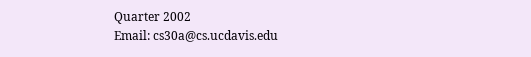Quarter 2002
Email: cs30a@cs.ucdavis.edu